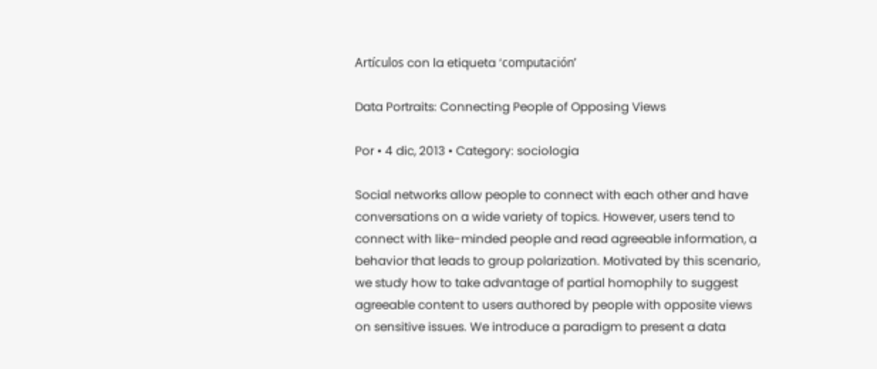Artículos con la etiqueta ‘computación’

Data Portraits: Connecting People of Opposing Views

Por • 4 dic, 2013 • Category: sociologia

Social networks allow people to connect with each other and have conversations on a wide variety of topics. However, users tend to connect with like-minded people and read agreeable information, a behavior that leads to group polarization. Motivated by this scenario, we study how to take advantage of partial homophily to suggest agreeable content to users authored by people with opposite views on sensitive issues. We introduce a paradigm to present a data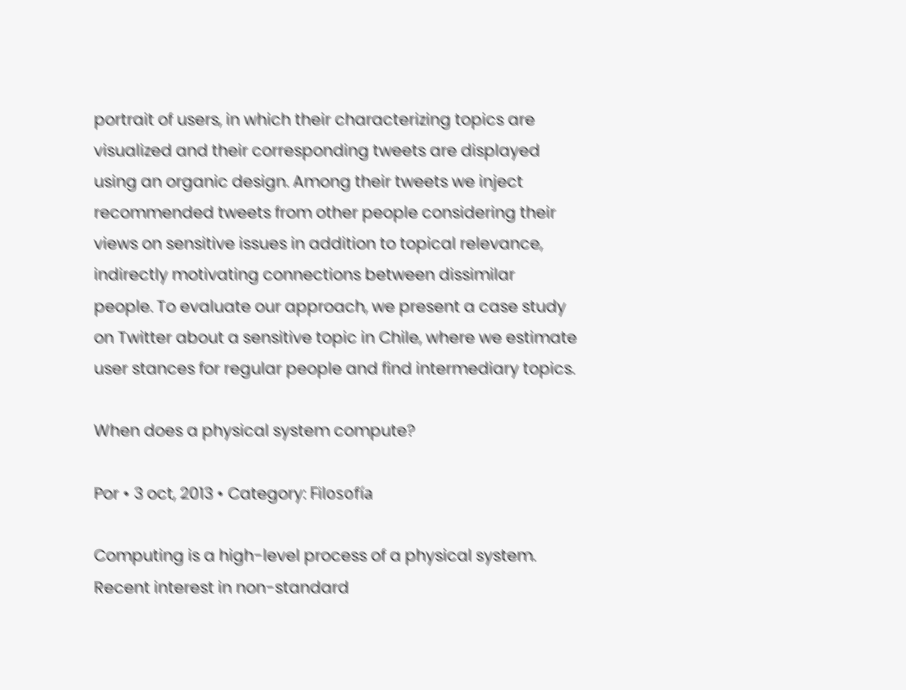portrait of users, in which their characterizing topics are visualized and their corresponding tweets are displayed using an organic design. Among their tweets we inject recommended tweets from other people considering their views on sensitive issues in addition to topical relevance, indirectly motivating connections between dissimilar people. To evaluate our approach, we present a case study on Twitter about a sensitive topic in Chile, where we estimate user stances for regular people and find intermediary topics.

When does a physical system compute?

Por • 3 oct, 2013 • Category: Filosofía

Computing is a high-level process of a physical system. Recent interest in non-standard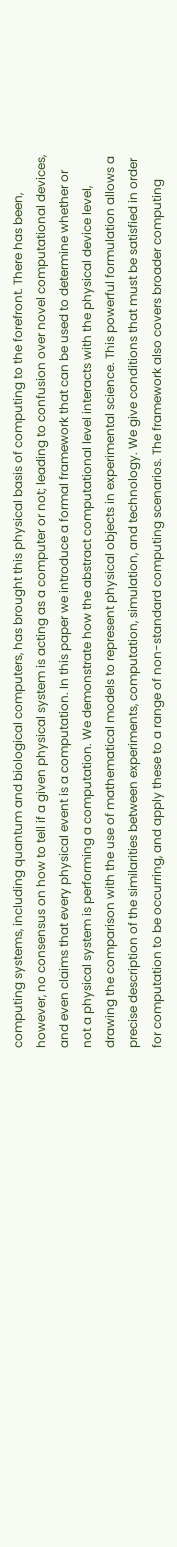computing systems, including quantum and biological computers, has brought this physical basis of computing to the forefront. There has been, however, no consensus on how to tell if a given physical system is acting as a computer or not; leading to confusion over novel computational devices, and even claims that every physical event is a computation. In this paper we introduce a formal framework that can be used to determine whether or not a physical system is performing a computation. We demonstrate how the abstract computational level interacts with the physical device level, drawing the comparison with the use of mathematical models to represent physical objects in experimental science. This powerful formulation allows a precise description of the similarities between experiments, computation, simulation, and technology. We give conditions that must be satisfied in order for computation to be occurring, and apply these to a range of non-standard computing scenarios. The framework also covers broader computing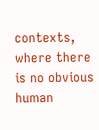contexts, where there is no obvious human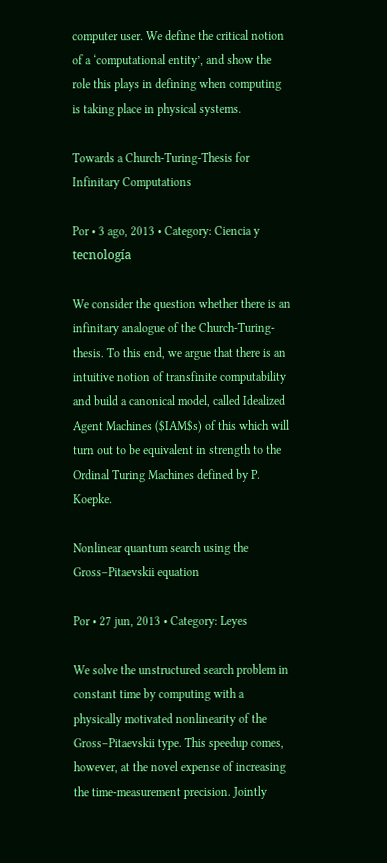computer user. We define the critical notion of a ‘computational entity’, and show the role this plays in defining when computing is taking place in physical systems.

Towards a Church-Turing-Thesis for Infinitary Computations

Por • 3 ago, 2013 • Category: Ciencia y tecnología

We consider the question whether there is an infinitary analogue of the Church-Turing-thesis. To this end, we argue that there is an intuitive notion of transfinite computability and build a canonical model, called Idealized Agent Machines ($IAM$s) of this which will turn out to be equivalent in strength to the Ordinal Turing Machines defined by P. Koepke.

Nonlinear quantum search using the Gross–Pitaevskii equation

Por • 27 jun, 2013 • Category: Leyes

We solve the unstructured search problem in constant time by computing with a physically motivated nonlinearity of the Gross–Pitaevskii type. This speedup comes, however, at the novel expense of increasing the time-measurement precision. Jointly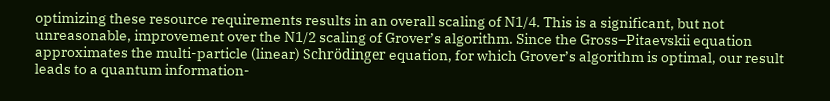optimizing these resource requirements results in an overall scaling of N1/4. This is a significant, but not unreasonable, improvement over the N1/2 scaling of Grover’s algorithm. Since the Gross–Pitaevskii equation approximates the multi-particle (linear) Schrödinger equation, for which Grover’s algorithm is optimal, our result leads to a quantum information-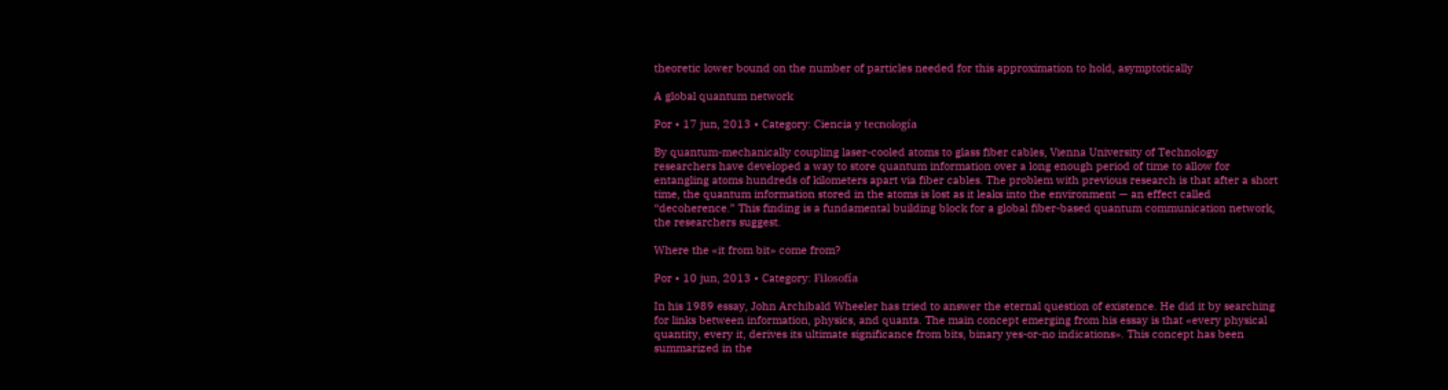theoretic lower bound on the number of particles needed for this approximation to hold, asymptotically

A global quantum network

Por • 17 jun, 2013 • Category: Ciencia y tecnología

By quantum-mechanically coupling laser-cooled atoms to glass fiber cables, Vienna University of Technology researchers have developed a way to store quantum information over a long enough period of time to allow for entangling atoms hundreds of kilometers apart via fiber cables. The problem with previous research is that after a short time, the quantum information stored in the atoms is lost as it leaks into the environment — an effect called “decoherence.” This finding is a fundamental building block for a global fiber-based quantum communication network, the researchers suggest.

Where the «it from bit» come from?

Por • 10 jun, 2013 • Category: Filosofía

In his 1989 essay, John Archibald Wheeler has tried to answer the eternal question of existence. He did it by searching for links between information, physics, and quanta. The main concept emerging from his essay is that «every physical quantity, every it, derives its ultimate significance from bits, binary yes-or-no indications». This concept has been summarized in the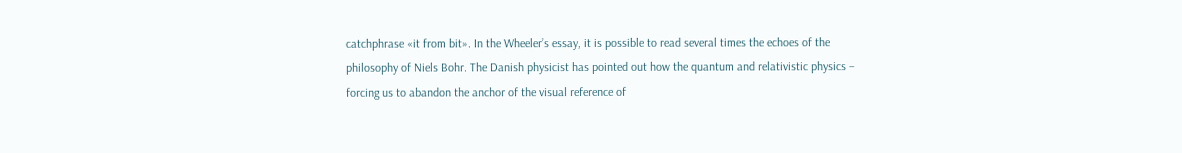catchphrase «it from bit». In the Wheeler’s essay, it is possible to read several times the echoes of the philosophy of Niels Bohr. The Danish physicist has pointed out how the quantum and relativistic physics – forcing us to abandon the anchor of the visual reference of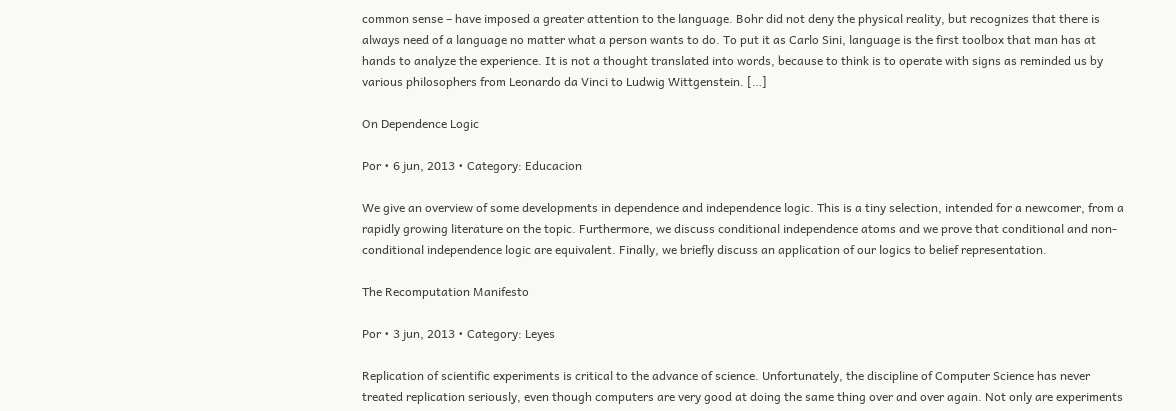common sense – have imposed a greater attention to the language. Bohr did not deny the physical reality, but recognizes that there is always need of a language no matter what a person wants to do. To put it as Carlo Sini, language is the first toolbox that man has at hands to analyze the experience. It is not a thought translated into words, because to think is to operate with signs as reminded us by various philosophers from Leonardo da Vinci to Ludwig Wittgenstein. […]

On Dependence Logic

Por • 6 jun, 2013 • Category: Educacion

We give an overview of some developments in dependence and independence logic. This is a tiny selection, intended for a newcomer, from a rapidly growing literature on the topic. Furthermore, we discuss conditional independence atoms and we prove that conditional and non-conditional independence logic are equivalent. Finally, we briefly discuss an application of our logics to belief representation.

The Recomputation Manifesto

Por • 3 jun, 2013 • Category: Leyes

Replication of scientific experiments is critical to the advance of science. Unfortunately, the discipline of Computer Science has never treated replication seriously, even though computers are very good at doing the same thing over and over again. Not only are experiments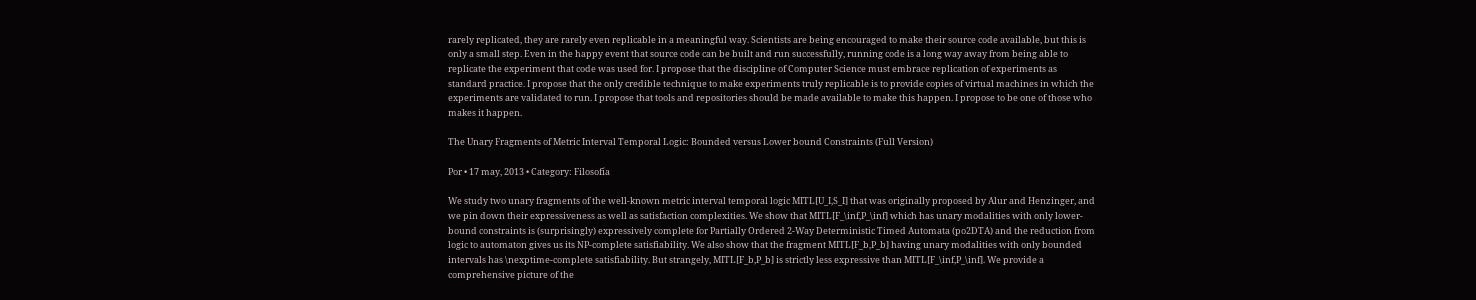rarely replicated, they are rarely even replicable in a meaningful way. Scientists are being encouraged to make their source code available, but this is only a small step. Even in the happy event that source code can be built and run successfully, running code is a long way away from being able to replicate the experiment that code was used for. I propose that the discipline of Computer Science must embrace replication of experiments as standard practice. I propose that the only credible technique to make experiments truly replicable is to provide copies of virtual machines in which the experiments are validated to run. I propose that tools and repositories should be made available to make this happen. I propose to be one of those who makes it happen.

The Unary Fragments of Metric Interval Temporal Logic: Bounded versus Lower bound Constraints (Full Version)

Por • 17 may, 2013 • Category: Filosofía

We study two unary fragments of the well-known metric interval temporal logic MITL[U_I,S_I] that was originally proposed by Alur and Henzinger, and we pin down their expressiveness as well as satisfaction complexities. We show that MITL[F_\inf,P_\inf] which has unary modalities with only lower-bound constraints is (surprisingly) expressively complete for Partially Ordered 2-Way Deterministic Timed Automata (po2DTA) and the reduction from logic to automaton gives us its NP-complete satisfiability. We also show that the fragment MITL[F_b,P_b] having unary modalities with only bounded intervals has \nexptime-complete satisfiability. But strangely, MITL[F_b,P_b] is strictly less expressive than MITL[F_\inf,P_\inf]. We provide a comprehensive picture of the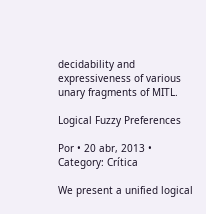decidability and expressiveness of various unary fragments of MITL.

Logical Fuzzy Preferences

Por • 20 abr, 2013 • Category: Crítica

We present a unified logical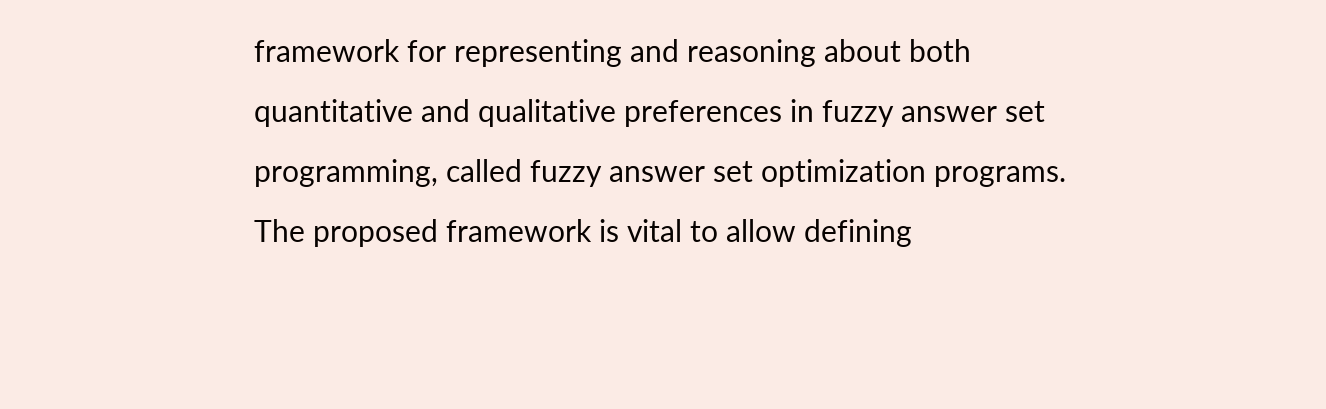framework for representing and reasoning about both quantitative and qualitative preferences in fuzzy answer set programming, called fuzzy answer set optimization programs. The proposed framework is vital to allow defining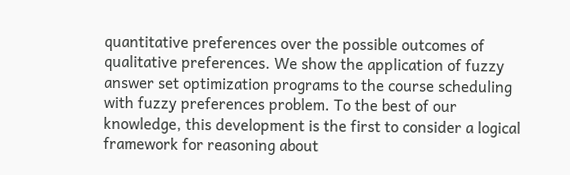quantitative preferences over the possible outcomes of qualitative preferences. We show the application of fuzzy answer set optimization programs to the course scheduling with fuzzy preferences problem. To the best of our knowledge, this development is the first to consider a logical framework for reasoning about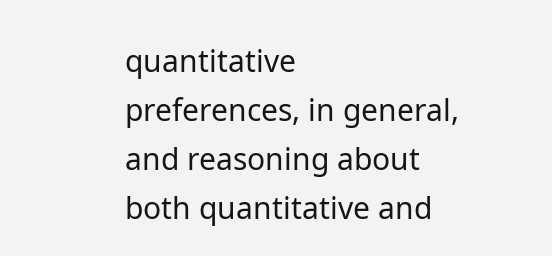quantitative preferences, in general, and reasoning about both quantitative and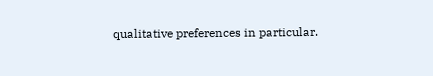qualitative preferences in particular.